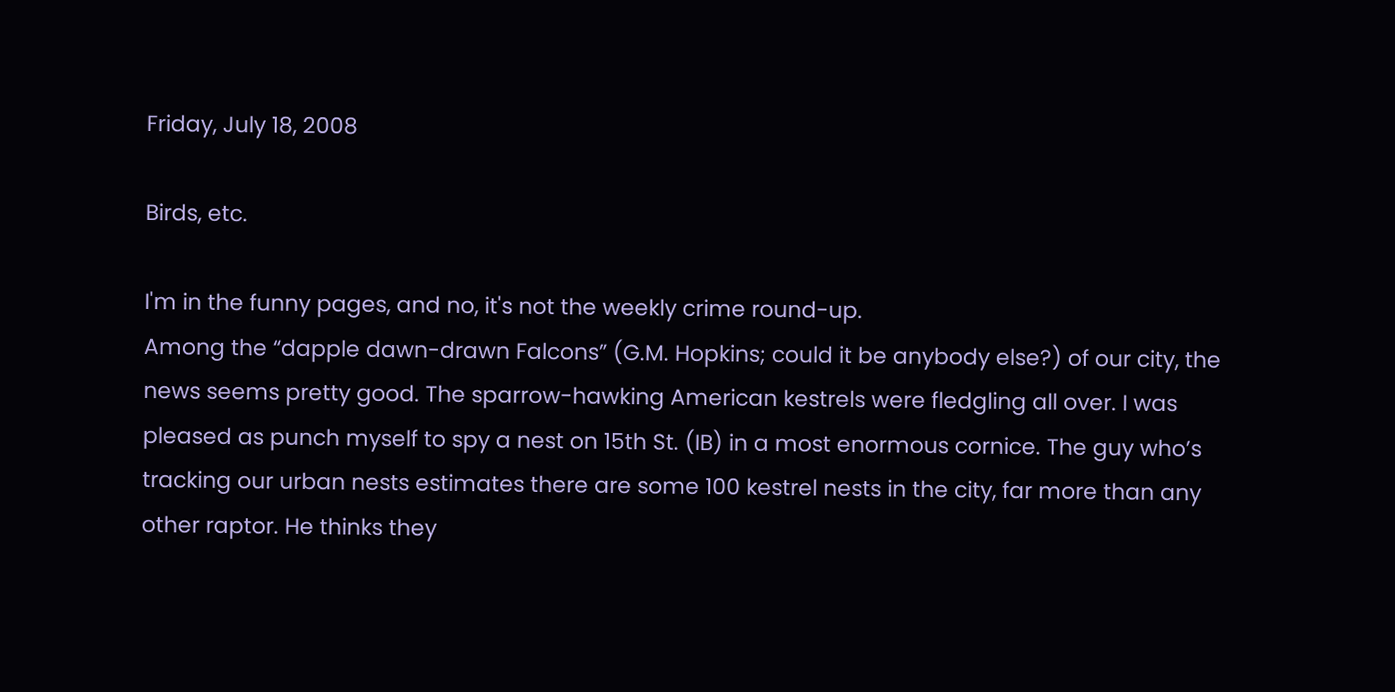Friday, July 18, 2008

Birds, etc.

I'm in the funny pages, and no, it's not the weekly crime round-up.
Among the “dapple dawn-drawn Falcons” (G.M. Hopkins; could it be anybody else?) of our city, the news seems pretty good. The sparrow-hawking American kestrels were fledgling all over. I was pleased as punch myself to spy a nest on 15th St. (IB) in a most enormous cornice. The guy who’s tracking our urban nests estimates there are some 100 kestrel nests in the city, far more than any other raptor. He thinks they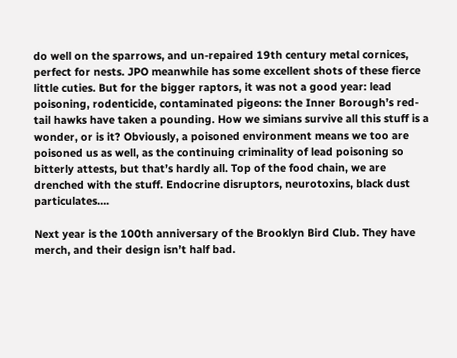do well on the sparrows, and un-repaired 19th century metal cornices, perfect for nests. JPO meanwhile has some excellent shots of these fierce little cuties. But for the bigger raptors, it was not a good year: lead poisoning, rodenticide, contaminated pigeons: the Inner Borough’s red-tail hawks have taken a pounding. How we simians survive all this stuff is a wonder, or is it? Obviously, a poisoned environment means we too are poisoned us as well, as the continuing criminality of lead poisoning so bitterly attests, but that’s hardly all. Top of the food chain, we are drenched with the stuff. Endocrine disruptors, neurotoxins, black dust particulates….

Next year is the 100th anniversary of the Brooklyn Bird Club. They have merch, and their design isn’t half bad.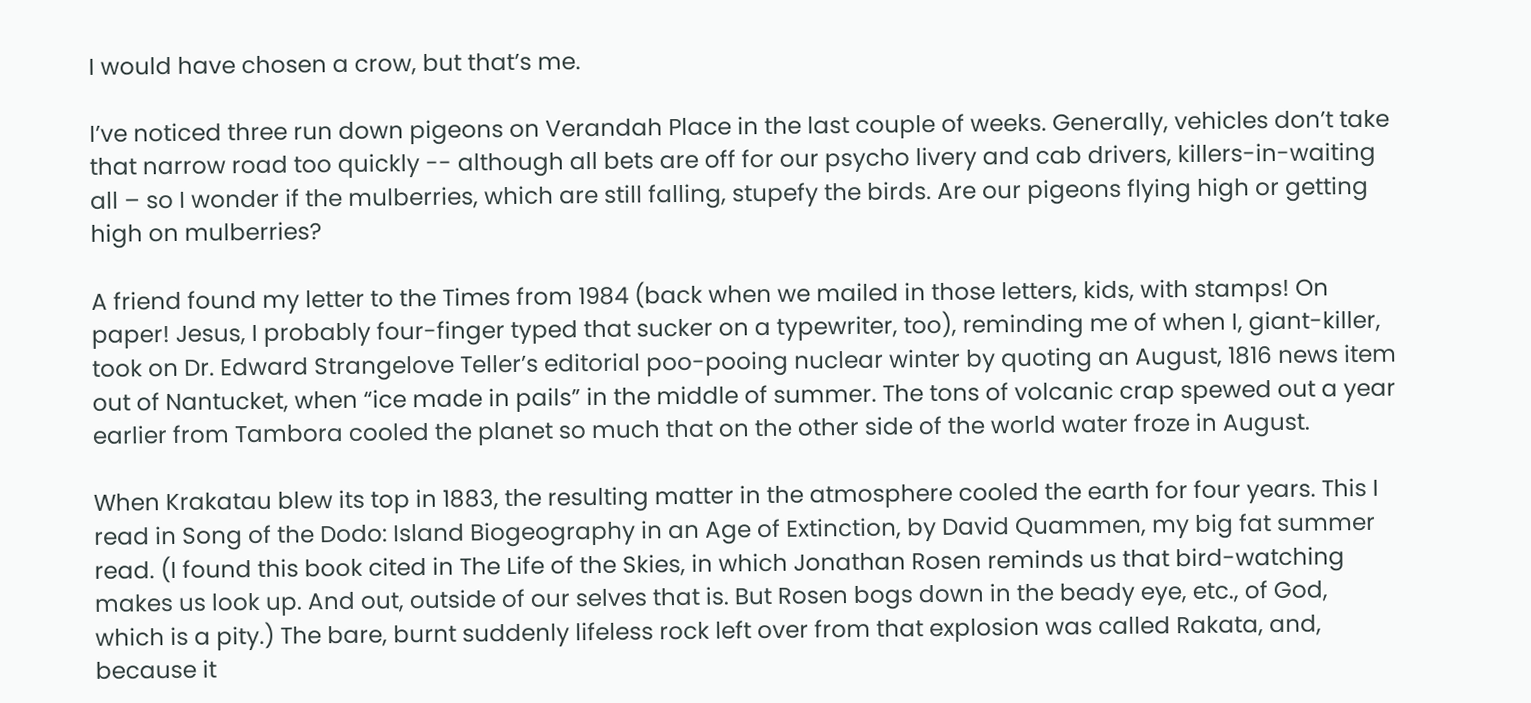I would have chosen a crow, but that’s me.

I’ve noticed three run down pigeons on Verandah Place in the last couple of weeks. Generally, vehicles don’t take that narrow road too quickly -- although all bets are off for our psycho livery and cab drivers, killers-in-waiting all – so I wonder if the mulberries, which are still falling, stupefy the birds. Are our pigeons flying high or getting high on mulberries?

A friend found my letter to the Times from 1984 (back when we mailed in those letters, kids, with stamps! On paper! Jesus, I probably four-finger typed that sucker on a typewriter, too), reminding me of when I, giant-killer, took on Dr. Edward Strangelove Teller’s editorial poo-pooing nuclear winter by quoting an August, 1816 news item out of Nantucket, when “ice made in pails” in the middle of summer. The tons of volcanic crap spewed out a year earlier from Tambora cooled the planet so much that on the other side of the world water froze in August.

When Krakatau blew its top in 1883, the resulting matter in the atmosphere cooled the earth for four years. This I read in Song of the Dodo: Island Biogeography in an Age of Extinction, by David Quammen, my big fat summer read. (I found this book cited in The Life of the Skies, in which Jonathan Rosen reminds us that bird-watching makes us look up. And out, outside of our selves that is. But Rosen bogs down in the beady eye, etc., of God, which is a pity.) The bare, burnt suddenly lifeless rock left over from that explosion was called Rakata, and, because it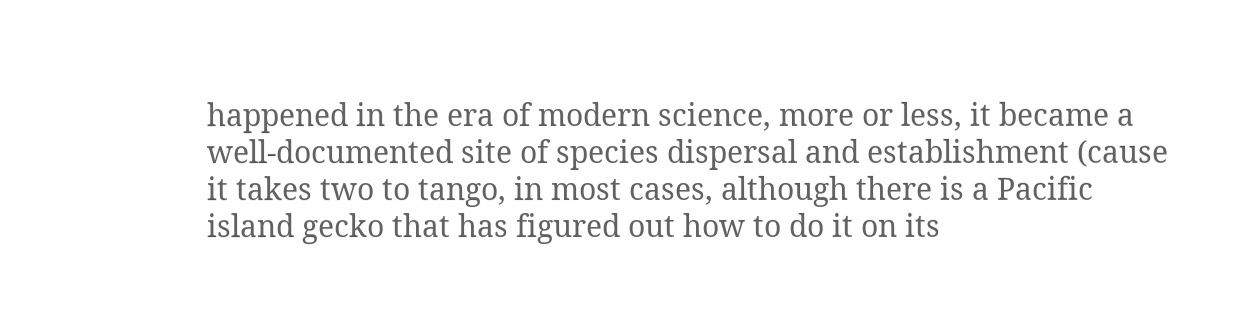happened in the era of modern science, more or less, it became a well-documented site of species dispersal and establishment (cause it takes two to tango, in most cases, although there is a Pacific island gecko that has figured out how to do it on its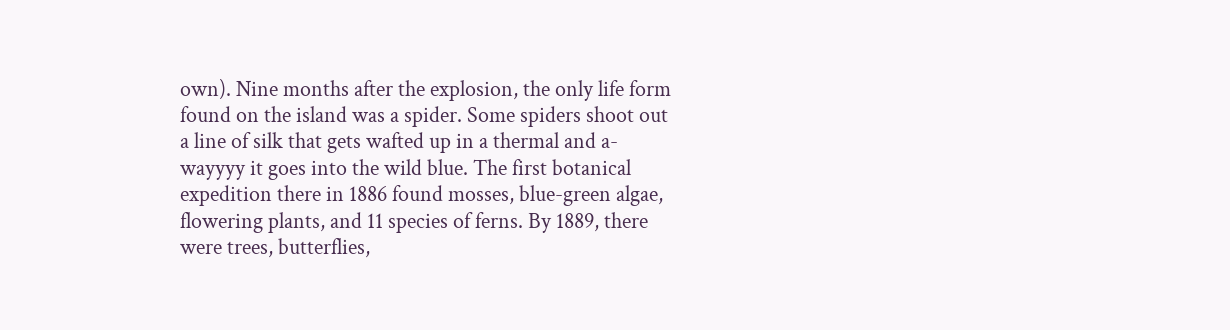own). Nine months after the explosion, the only life form found on the island was a spider. Some spiders shoot out a line of silk that gets wafted up in a thermal and a-wayyyy it goes into the wild blue. The first botanical expedition there in 1886 found mosses, blue-green algae, flowering plants, and 11 species of ferns. By 1889, there were trees, butterflies,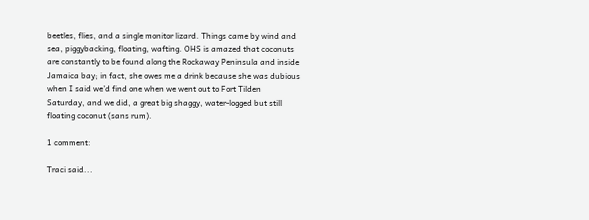beetles, flies, and a single monitor lizard. Things came by wind and sea, piggybacking, floating, wafting. OHS is amazed that coconuts are constantly to be found along the Rockaway Peninsula and inside Jamaica bay; in fact, she owes me a drink because she was dubious when I said we’d find one when we went out to Fort Tilden Saturday, and we did, a great big shaggy, water-logged but still floating coconut (sans rum).

1 comment:

Traci said...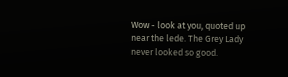Wow - look at you, quoted up near the lede. The Grey Lady never looked so good.